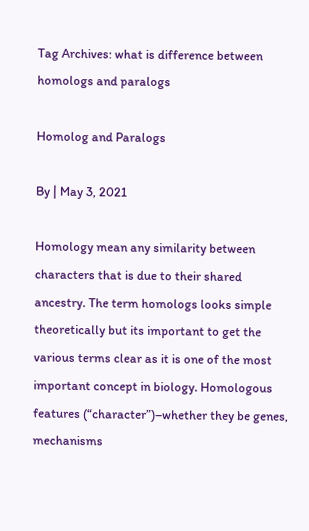Tag Archives: what is difference between homologs and paralogs

Homolog and Paralogs

By | May 3, 2021

Homology mean any similarity between characters that is due to their shared ancestry. The term homologs looks simple theoretically but its important to get the various terms clear as it is one of the most important concept in biology. Homologous features (“character”)–whether they be genes, mechanisms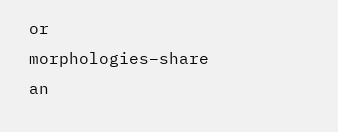or morphologies–share an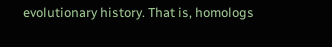evolutionary history. That is, homologs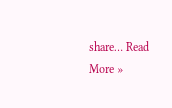share… Read More »